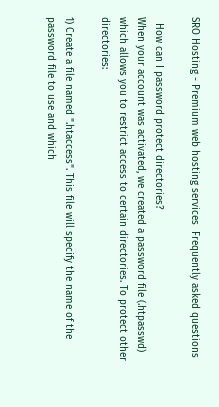SRO Hosting - Premium web hosting services  Frequently asked questions

  How can I password protect directories?
When your account was activated, we created a password file (.htpasswd) which allows you to restrict access to certain directories. To protect other directories:

1) Create a file named ".htaccess". This file will specify the name of the password file to use and which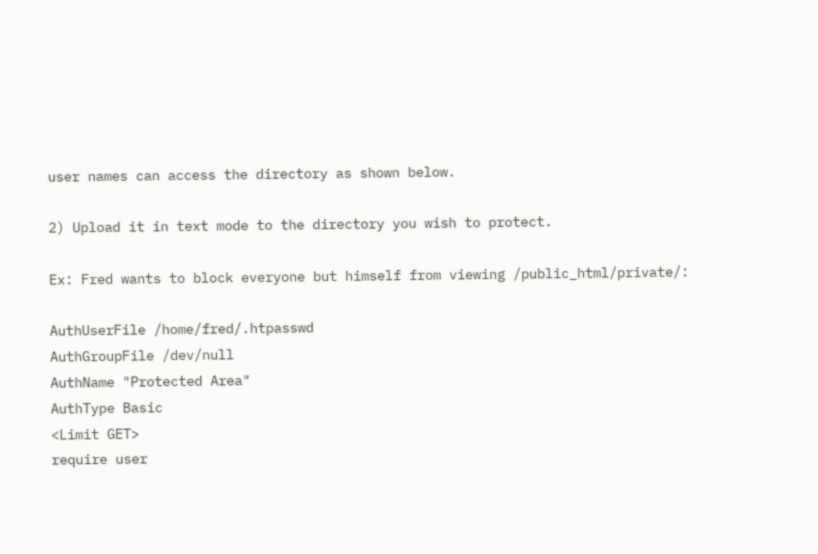user names can access the directory as shown below.

2) Upload it in text mode to the directory you wish to protect.

Ex: Fred wants to block everyone but himself from viewing /public_html/private/:

AuthUserFile /home/fred/.htpasswd
AuthGroupFile /dev/null
AuthName "Protected Area"
AuthType Basic
<Limit GET>
require user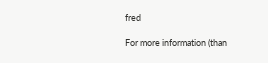fred

For more information (than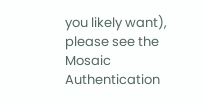you likely want), please see the Mosaic Authentication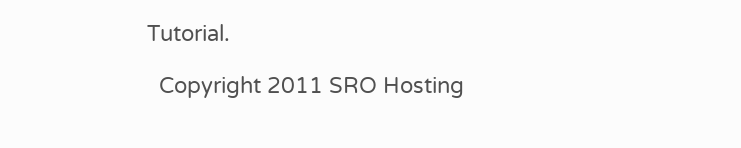Tutorial.

  Copyright 2011 SRO Hosting